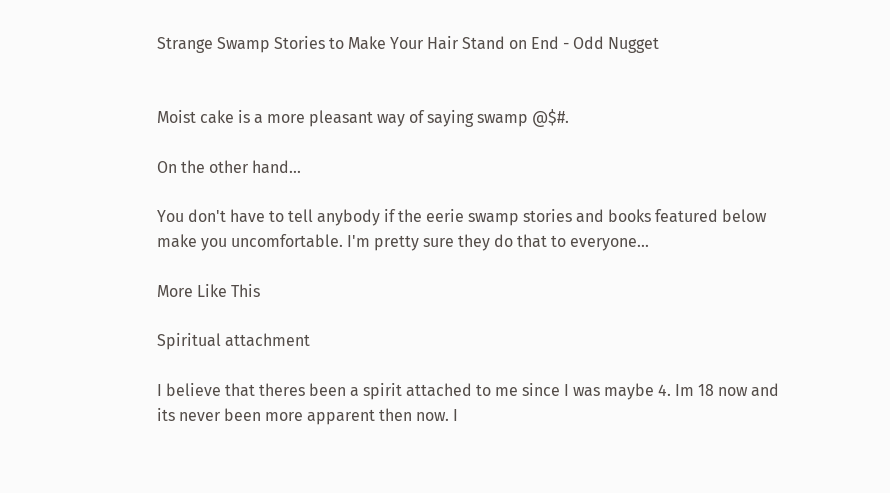Strange Swamp Stories to Make Your Hair Stand on End - Odd Nugget


Moist cake is a more pleasant way of saying swamp @$#.

On the other hand...

You don't have to tell anybody if the eerie swamp stories and books featured below make you uncomfortable. I'm pretty sure they do that to everyone...

More Like This

Spiritual attachment

I believe that theres been a spirit attached to me since I was maybe 4. Im 18 now and its never been more apparent then now. I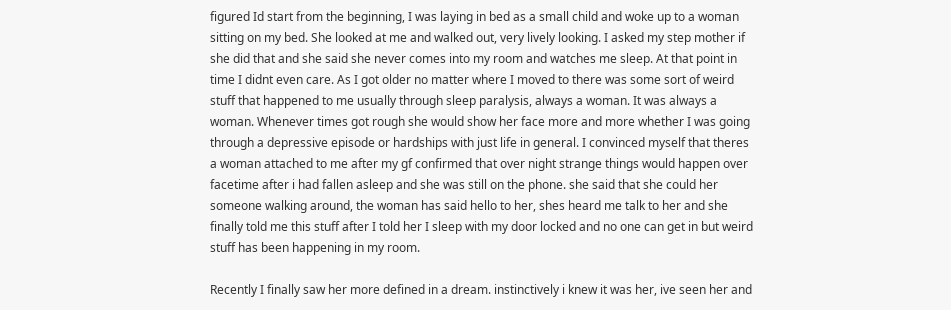figured Id start from the beginning, I was laying in bed as a small child and woke up to a woman sitting on my bed. She looked at me and walked out, very lively looking. I asked my step mother if she did that and she said she never comes into my room and watches me sleep. At that point in time I didnt even care. As I got older no matter where I moved to there was some sort of weird stuff that happened to me usually through sleep paralysis, always a woman. It was always a woman. Whenever times got rough she would show her face more and more whether I was going through a depressive episode or hardships with just life in general. I convinced myself that theres a woman attached to me after my gf confirmed that over night strange things would happen over facetime after i had fallen asleep and she was still on the phone. she said that she could her someone walking around, the woman has said hello to her, shes heard me talk to her and she finally told me this stuff after I told her I sleep with my door locked and no one can get in but weird stuff has been happening in my room.

Recently I finally saw her more defined in a dream. instinctively i knew it was her, ive seen her and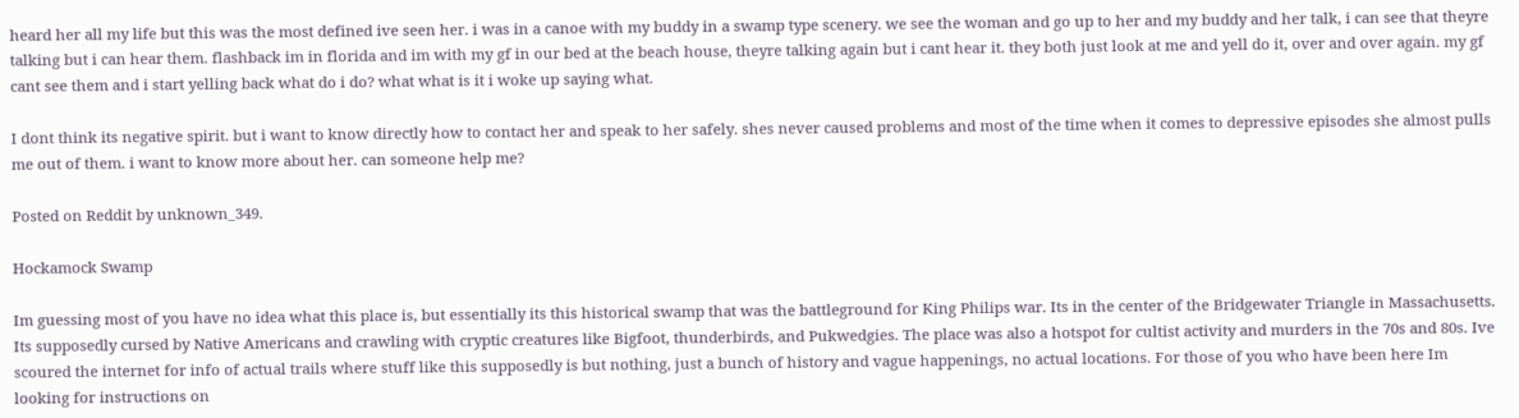heard her all my life but this was the most defined ive seen her. i was in a canoe with my buddy in a swamp type scenery. we see the woman and go up to her and my buddy and her talk, i can see that theyre talking but i can hear them. flashback im in florida and im with my gf in our bed at the beach house, theyre talking again but i cant hear it. they both just look at me and yell do it, over and over again. my gf cant see them and i start yelling back what do i do? what what is it i woke up saying what.

I dont think its negative spirit. but i want to know directly how to contact her and speak to her safely. shes never caused problems and most of the time when it comes to depressive episodes she almost pulls me out of them. i want to know more about her. can someone help me?

Posted on Reddit by unknown_349.

Hockamock Swamp

Im guessing most of you have no idea what this place is, but essentially its this historical swamp that was the battleground for King Philips war. Its in the center of the Bridgewater Triangle in Massachusetts. Its supposedly cursed by Native Americans and crawling with cryptic creatures like Bigfoot, thunderbirds, and Pukwedgies. The place was also a hotspot for cultist activity and murders in the 70s and 80s. Ive scoured the internet for info of actual trails where stuff like this supposedly is but nothing, just a bunch of history and vague happenings, no actual locations. For those of you who have been here Im looking for instructions on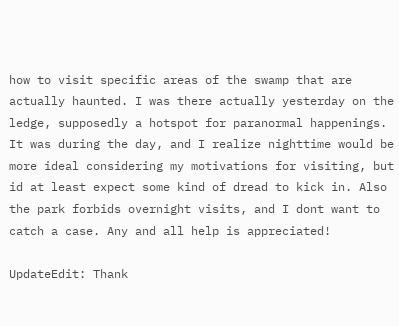how to visit specific areas of the swamp that are actually haunted. I was there actually yesterday on the ledge, supposedly a hotspot for paranormal happenings. It was during the day, and I realize nighttime would be more ideal considering my motivations for visiting, but id at least expect some kind of dread to kick in. Also the park forbids overnight visits, and I dont want to catch a case. Any and all help is appreciated!

UpdateEdit: Thank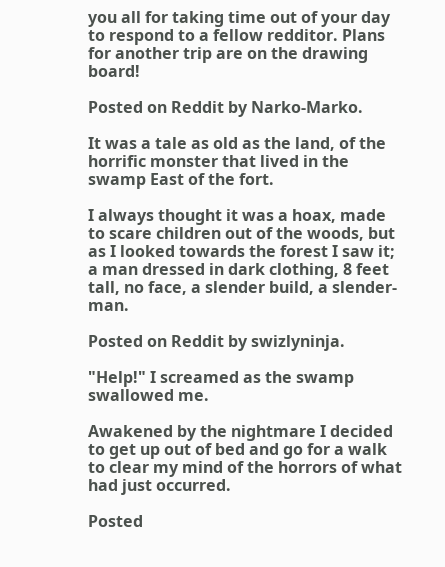you all for taking time out of your day to respond to a fellow redditor. Plans for another trip are on the drawing board!

Posted on Reddit by Narko-Marko.

It was a tale as old as the land, of the horrific monster that lived in the swamp East of the fort.

I always thought it was a hoax, made to scare children out of the woods, but as I looked towards the forest I saw it; a man dressed in dark clothing, 8 feet tall, no face, a slender build, a slender-man.

Posted on Reddit by swizlyninja.

"Help!" I screamed as the swamp swallowed me.

Awakened by the nightmare I decided to get up out of bed and go for a walk to clear my mind of the horrors of what had just occurred.

Posted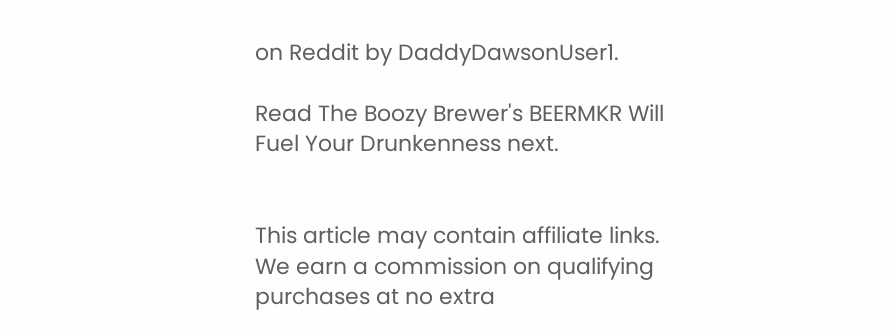on Reddit by DaddyDawsonUser1.

Read The Boozy Brewer's BEERMKR Will Fuel Your Drunkenness next.


This article may contain affiliate links. We earn a commission on qualifying purchases at no extra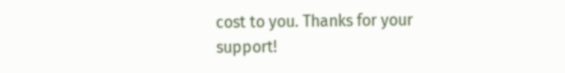cost to you. Thanks for your support!